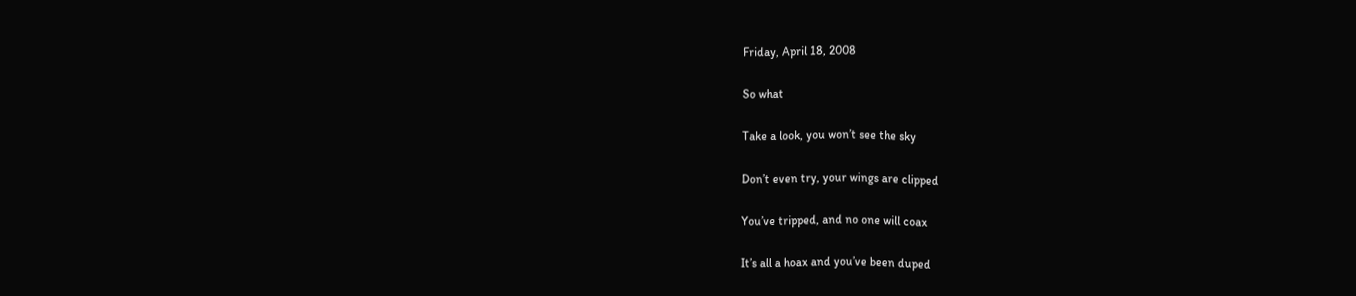Friday, April 18, 2008

So what

Take a look, you won’t see the sky

Don’t even try, your wings are clipped

You’ve tripped, and no one will coax

It’s all a hoax and you’ve been duped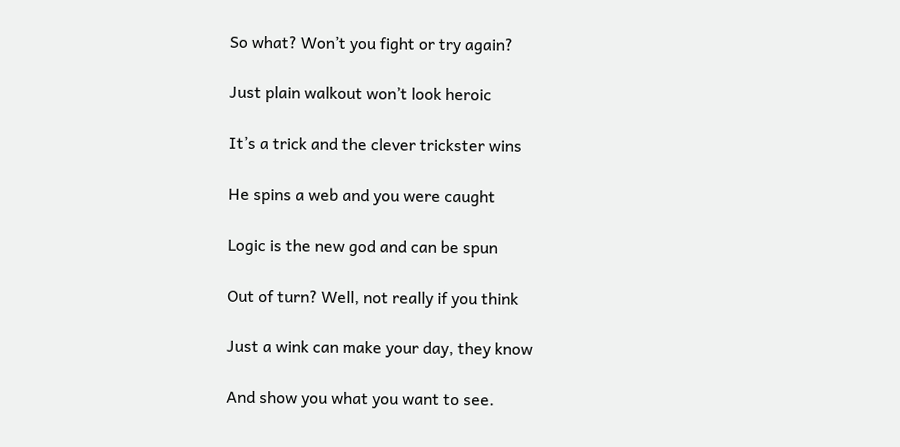So what? Won’t you fight or try again?

Just plain walkout won’t look heroic

It’s a trick and the clever trickster wins

He spins a web and you were caught

Logic is the new god and can be spun

Out of turn? Well, not really if you think

Just a wink can make your day, they know

And show you what you want to see.